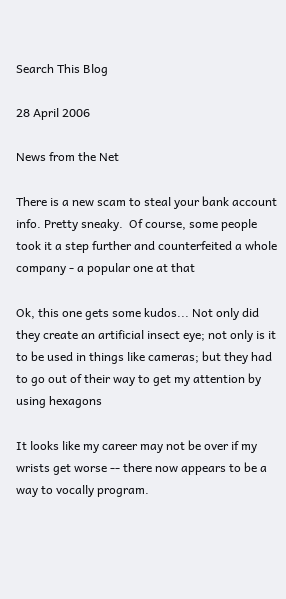Search This Blog

28 April 2006

News from the Net

There is a new scam to steal your bank account info. Pretty sneaky.  Of course, some people took it a step further and counterfeited a whole company - a popular one at that

Ok, this one gets some kudos... Not only did they create an artificial insect eye; not only is it to be used in things like cameras; but they had to go out of their way to get my attention by using hexagons

It looks like my career may not be over if my wrists get worse -- there now appears to be a way to vocally program.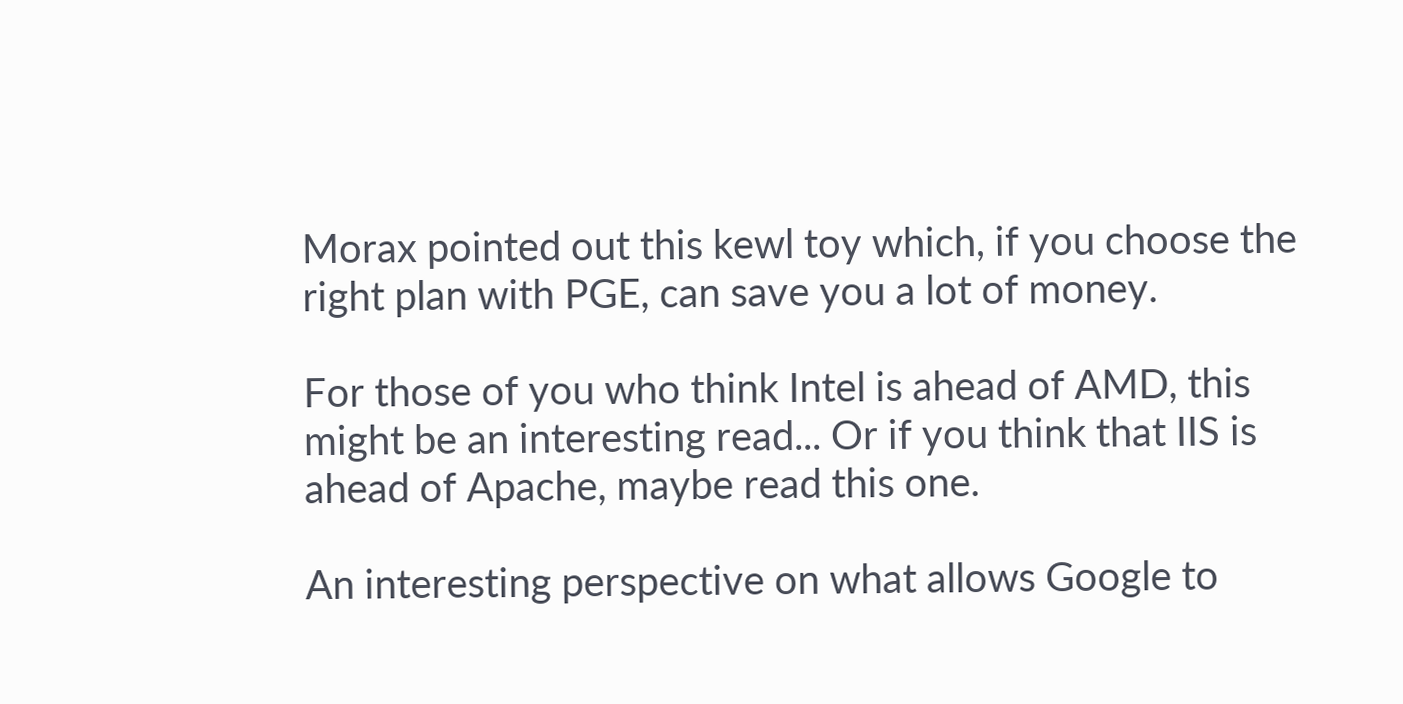Morax pointed out this kewl toy which, if you choose the right plan with PGE, can save you a lot of money.

For those of you who think Intel is ahead of AMD, this might be an interesting read... Or if you think that IIS is ahead of Apache, maybe read this one.

An interesting perspective on what allows Google to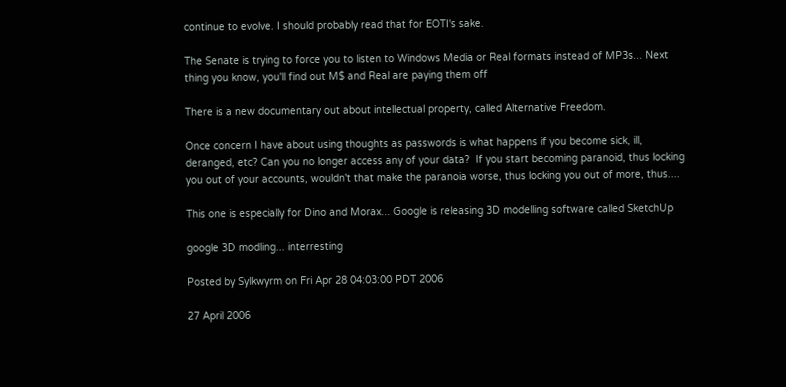continue to evolve. I should probably read that for EOTI's sake.

The Senate is trying to force you to listen to Windows Media or Real formats instead of MP3s... Next thing you know, you'll find out M$ and Real are paying them off

There is a new documentary out about intellectual property, called Alternative Freedom.

Once concern I have about using thoughts as passwords is what happens if you become sick, ill, deranged, etc? Can you no longer access any of your data?  If you start becoming paranoid, thus locking you out of your accounts, wouldn't that make the paranoia worse, thus locking you out of more, thus....

This one is especially for Dino and Morax... Google is releasing 3D modelling software called SketchUp

google 3D modling... interresting

Posted by Sylkwyrm on Fri Apr 28 04:03:00 PDT 2006

27 April 2006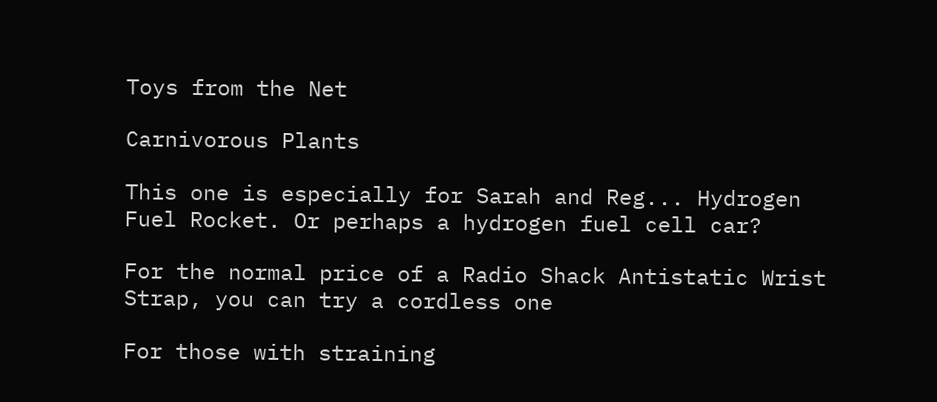Toys from the Net

Carnivorous Plants

This one is especially for Sarah and Reg... Hydrogen Fuel Rocket. Or perhaps a hydrogen fuel cell car?

For the normal price of a Radio Shack Antistatic Wrist Strap, you can try a cordless one

For those with straining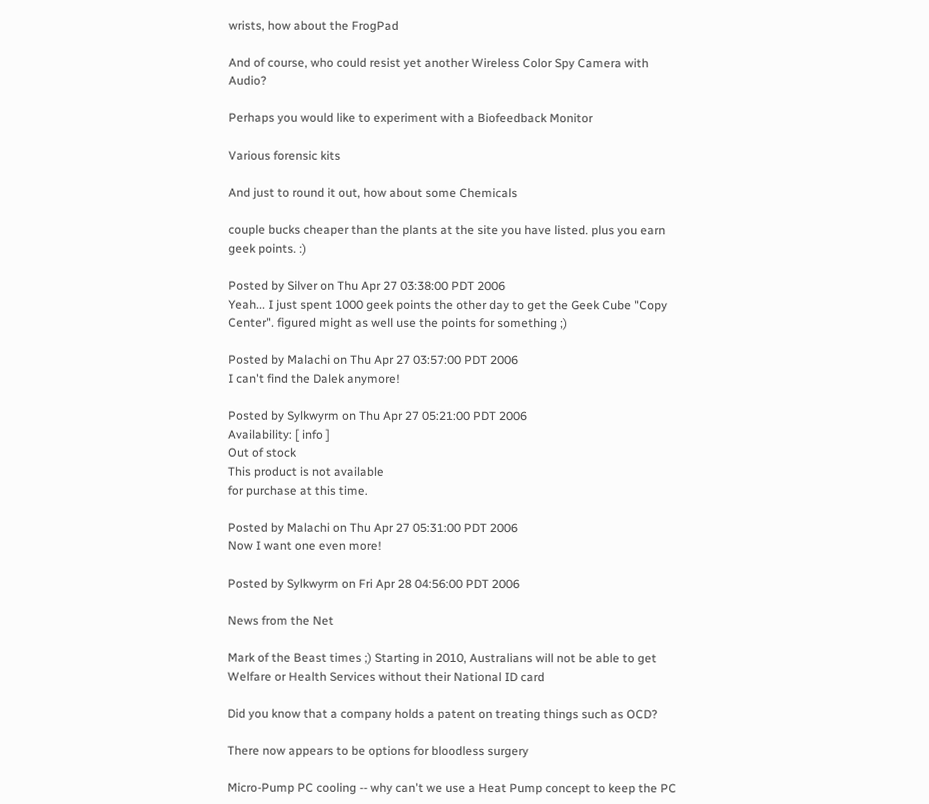wrists, how about the FrogPad

And of course, who could resist yet another Wireless Color Spy Camera with Audio?

Perhaps you would like to experiment with a Biofeedback Monitor

Various forensic kits

And just to round it out, how about some Chemicals

couple bucks cheaper than the plants at the site you have listed. plus you earn geek points. :)

Posted by Silver on Thu Apr 27 03:38:00 PDT 2006
Yeah... I just spent 1000 geek points the other day to get the Geek Cube "Copy Center". figured might as well use the points for something ;)

Posted by Malachi on Thu Apr 27 03:57:00 PDT 2006
I can't find the Dalek anymore!

Posted by Sylkwyrm on Thu Apr 27 05:21:00 PDT 2006
Availability: [ info ]
Out of stock
This product is not available
for purchase at this time.

Posted by Malachi on Thu Apr 27 05:31:00 PDT 2006
Now I want one even more!

Posted by Sylkwyrm on Fri Apr 28 04:56:00 PDT 2006

News from the Net

Mark of the Beast times ;) Starting in 2010, Australians will not be able to get Welfare or Health Services without their National ID card

Did you know that a company holds a patent on treating things such as OCD?

There now appears to be options for bloodless surgery

Micro-Pump PC cooling -- why can't we use a Heat Pump concept to keep the PC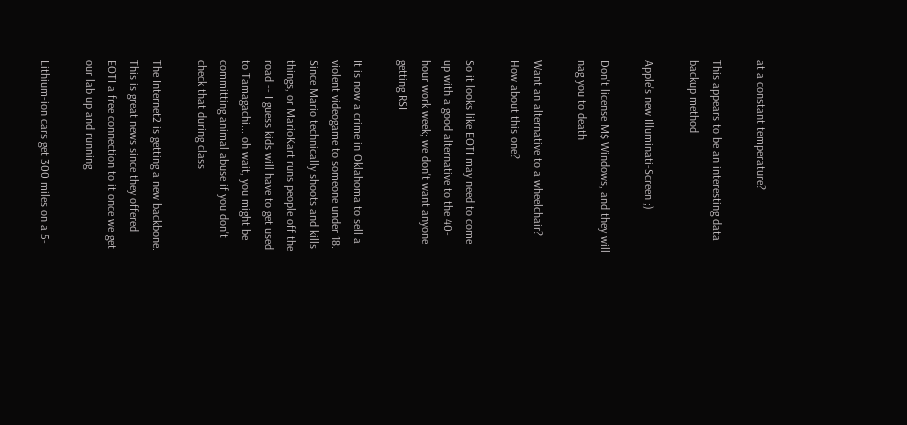at a constant temperature?

This appears to be an interesting data backup method

Apple's new Illuminati-Screen ;)

Don't license M$ Windows, and they will nag you to death

Want an alternative to a wheelchair? How about this one?

So it looks like EOTI may need to come up with a good alternative to the 40-hour work week; we don't want anyone getting RSI

It is now a crime in Oklahoma to sell a violent videogame to someone under 18. Since Mario technically shoots and kills things, or MarioKart runs people off the road -- I guess kids will have to get used to Tamagachi... oh wait, you might be committing animal abuse if you don't check that during class

The Internet2 is getting a new backbone. This is great news since they offered EOTI a free connection to it once we get our lab up and running

Lithium-ion cars get 300 miles on a 5-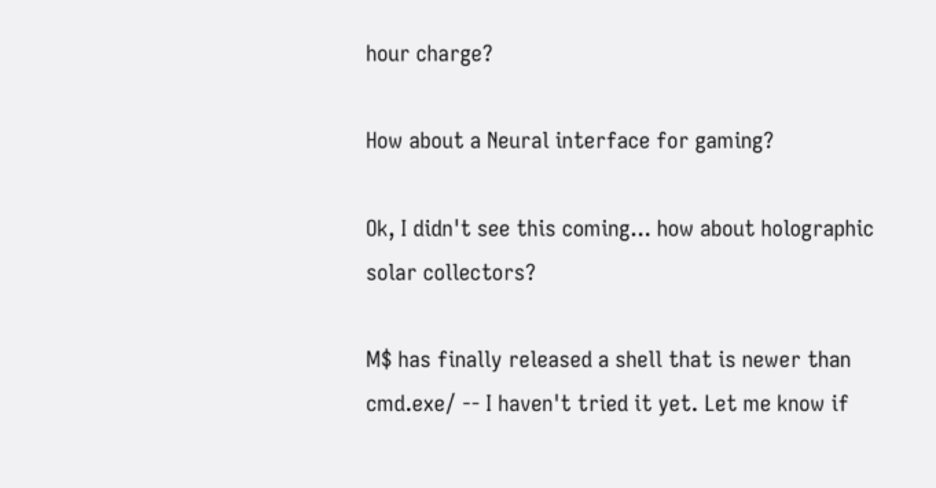hour charge?

How about a Neural interface for gaming?

Ok, I didn't see this coming... how about holographic solar collectors?

M$ has finally released a shell that is newer than cmd.exe/ -- I haven't tried it yet. Let me know if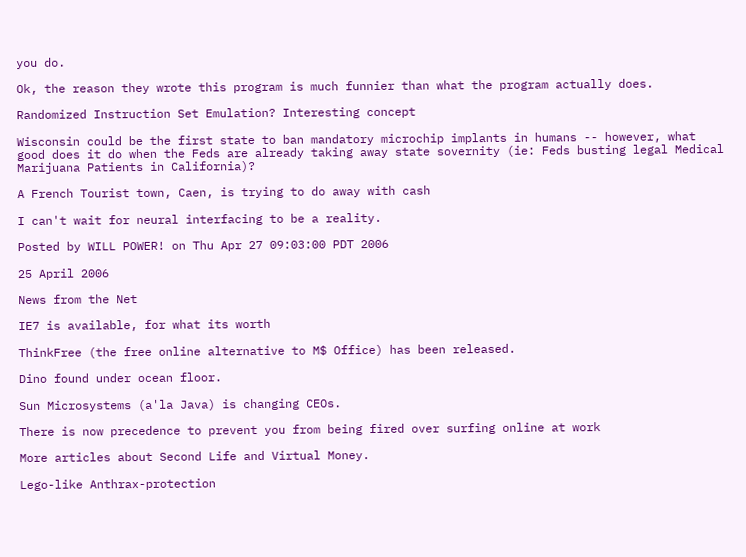you do.

Ok, the reason they wrote this program is much funnier than what the program actually does.

Randomized Instruction Set Emulation? Interesting concept

Wisconsin could be the first state to ban mandatory microchip implants in humans -- however, what good does it do when the Feds are already taking away state sovernity (ie: Feds busting legal Medical Marijuana Patients in California)?

A French Tourist town, Caen, is trying to do away with cash

I can't wait for neural interfacing to be a reality.

Posted by WILL POWER! on Thu Apr 27 09:03:00 PDT 2006

25 April 2006

News from the Net

IE7 is available, for what its worth

ThinkFree (the free online alternative to M$ Office) has been released.

Dino found under ocean floor.

Sun Microsystems (a'la Java) is changing CEOs.

There is now precedence to prevent you from being fired over surfing online at work

More articles about Second Life and Virtual Money.

Lego-like Anthrax-protection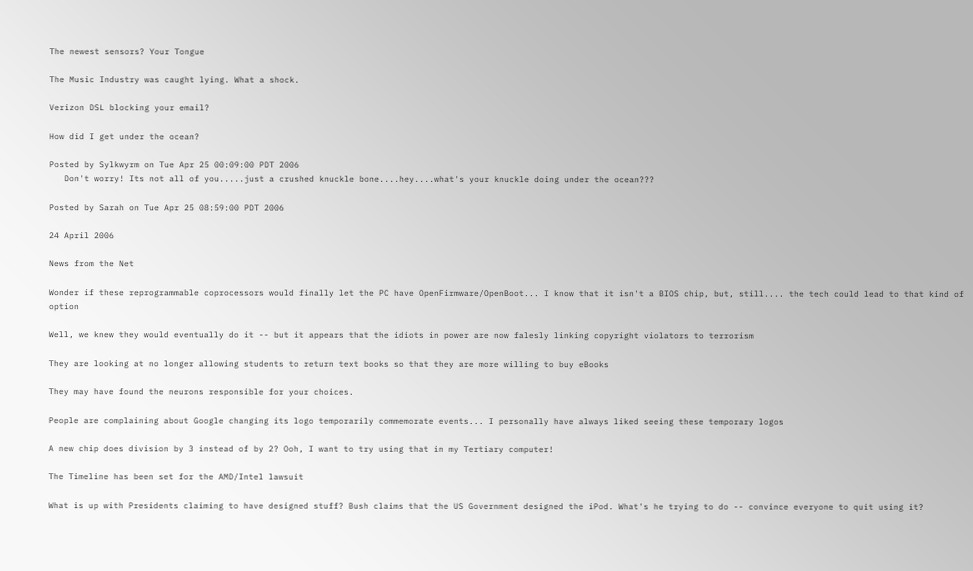The newest sensors? Your Tongue

The Music Industry was caught lying. What a shock.

Verizon DSL blocking your email?

How did I get under the ocean?

Posted by Sylkwyrm on Tue Apr 25 00:09:00 PDT 2006
   Don't worry! Its not all of you.....just a crushed knuckle bone....hey....what's your knuckle doing under the ocean???

Posted by Sarah on Tue Apr 25 08:59:00 PDT 2006

24 April 2006

News from the Net

Wonder if these reprogrammable coprocessors would finally let the PC have OpenFirmware/OpenBoot... I know that it isn't a BIOS chip, but, still.... the tech could lead to that kind of option

Well, we knew they would eventually do it -- but it appears that the idiots in power are now falesly linking copyright violators to terrorism

They are looking at no longer allowing students to return text books so that they are more willing to buy eBooks

They may have found the neurons responsible for your choices.

People are complaining about Google changing its logo temporarily commemorate events... I personally have always liked seeing these temporary logos

A new chip does division by 3 instead of by 2? Ooh, I want to try using that in my Tertiary computer!

The Timeline has been set for the AMD/Intel lawsuit

What is up with Presidents claiming to have designed stuff? Bush claims that the US Government designed the iPod. What's he trying to do -- convince everyone to quit using it?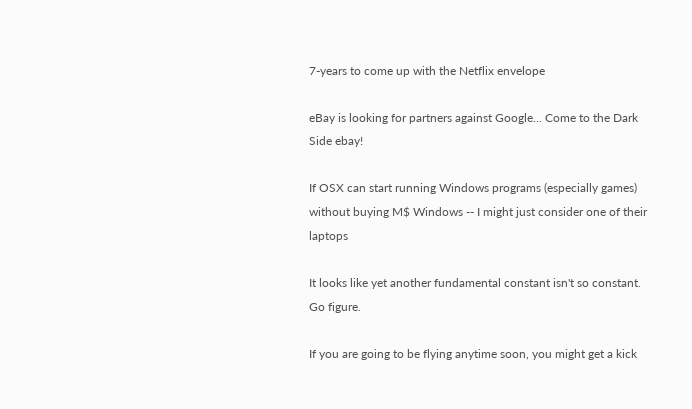7-years to come up with the Netflix envelope

eBay is looking for partners against Google... Come to the Dark Side ebay!

If OSX can start running Windows programs (especially games) without buying M$ Windows -- I might just consider one of their laptops

It looks like yet another fundamental constant isn't so constant. Go figure.

If you are going to be flying anytime soon, you might get a kick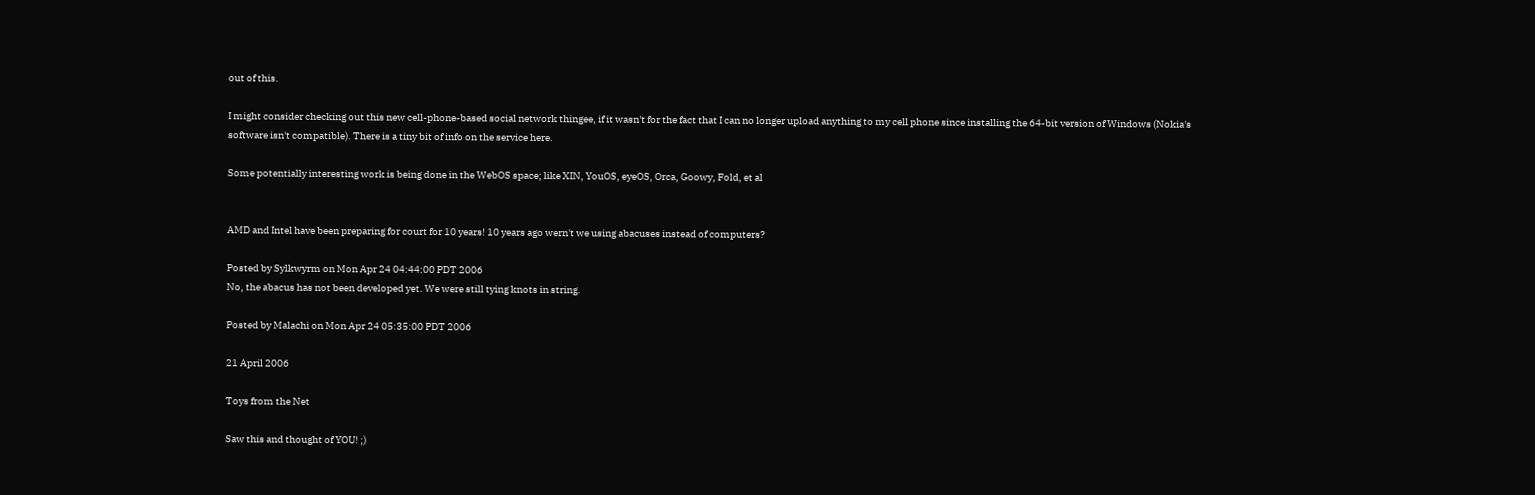out of this.

I might consider checking out this new cell-phone-based social network thingee, if it wasn't for the fact that I can no longer upload anything to my cell phone since installing the 64-bit version of Windows (Nokia's software isn't compatible). There is a tiny bit of info on the service here.

Some potentially interesting work is being done in the WebOS space; like XIN, YouOS, eyeOS, Orca, Goowy, Fold, et al


AMD and Intel have been preparing for court for 10 years! 10 years ago wern't we using abacuses instead of computers?

Posted by Sylkwyrm on Mon Apr 24 04:44:00 PDT 2006
No, the abacus has not been developed yet. We were still tying knots in string.

Posted by Malachi on Mon Apr 24 05:35:00 PDT 2006

21 April 2006

Toys from the Net

Saw this and thought of YOU! ;)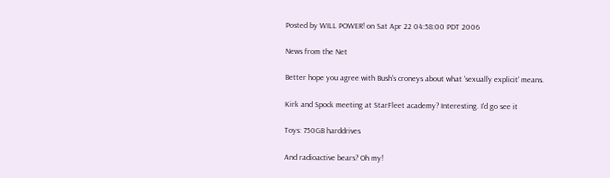Posted by WILL POWER! on Sat Apr 22 04:58:00 PDT 2006

News from the Net

Better hope you agree with Bush's croneys about what 'sexually explicit' means.

Kirk and Spock meeting at StarFleet academy? Interesting. I'd go see it

Toys: 750GB harddrives

And radioactive bears? Oh my!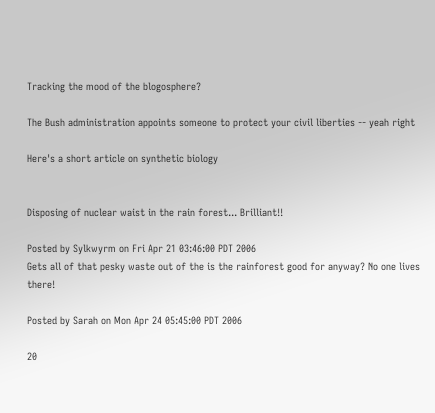Tracking the mood of the blogosphere?

The Bush administration appoints someone to protect your civil liberties -- yeah right

Here's a short article on synthetic biology


Disposing of nuclear waist in the rain forest... Brilliant!!

Posted by Sylkwyrm on Fri Apr 21 03:46:00 PDT 2006
Gets all of that pesky waste out of the is the rainforest good for anyway? No one lives there!

Posted by Sarah on Mon Apr 24 05:45:00 PDT 2006

20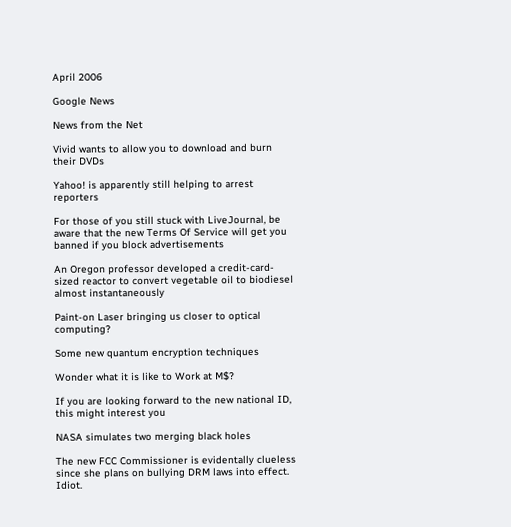April 2006

Google News

News from the Net

Vivid wants to allow you to download and burn their DVDs

Yahoo! is apparently still helping to arrest reporters

For those of you still stuck with LiveJournal, be aware that the new Terms Of Service will get you banned if you block advertisements

An Oregon professor developed a credit-card-sized reactor to convert vegetable oil to biodiesel almost instantaneously

Paint-on Laser bringing us closer to optical computing?

Some new quantum encryption techniques

Wonder what it is like to Work at M$?

If you are looking forward to the new national ID, this might interest you

NASA simulates two merging black holes

The new FCC Commissioner is evidentally clueless since she plans on bullying DRM laws into effect. Idiot.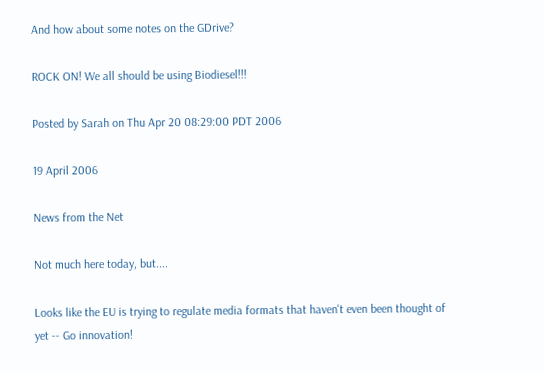And how about some notes on the GDrive?

ROCK ON! We all should be using Biodiesel!!!

Posted by Sarah on Thu Apr 20 08:29:00 PDT 2006

19 April 2006

News from the Net

Not much here today, but....

Looks like the EU is trying to regulate media formats that haven't even been thought of yet -- Go innovation!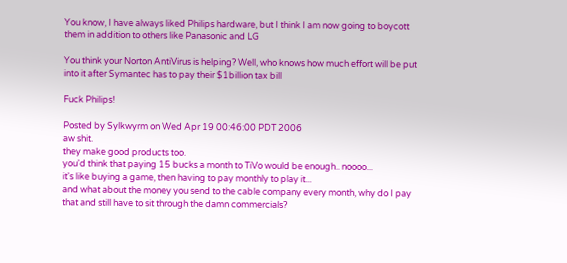You know, I have always liked Philips hardware, but I think I am now going to boycott them in addition to others like Panasonic and LG

You think your Norton AntiVirus is helping? Well, who knows how much effort will be put into it after Symantec has to pay their $1billion tax bill

Fuck Philips!

Posted by Sylkwyrm on Wed Apr 19 00:46:00 PDT 2006
aw shit.
they make good products too.
you'd think that paying 15 bucks a month to TiVo would be enough.. noooo...
it's like buying a game, then having to pay monthly to play it...
and what about the money you send to the cable company every month, why do I pay that and still have to sit through the damn commercials?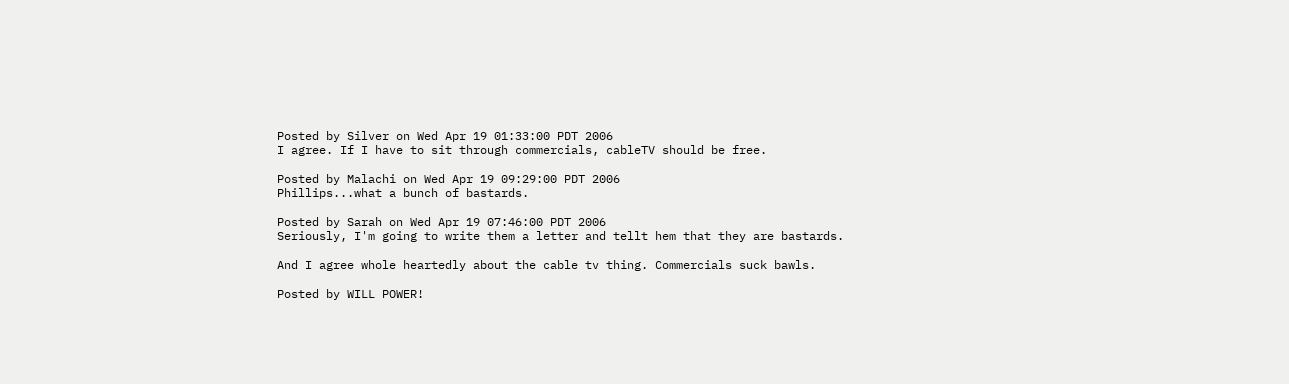Posted by Silver on Wed Apr 19 01:33:00 PDT 2006
I agree. If I have to sit through commercials, cableTV should be free.

Posted by Malachi on Wed Apr 19 09:29:00 PDT 2006
Phillips...what a bunch of bastards.

Posted by Sarah on Wed Apr 19 07:46:00 PDT 2006
Seriously, I'm going to write them a letter and tellt hem that they are bastards.

And I agree whole heartedly about the cable tv thing. Commercials suck bawls.

Posted by WILL POWER!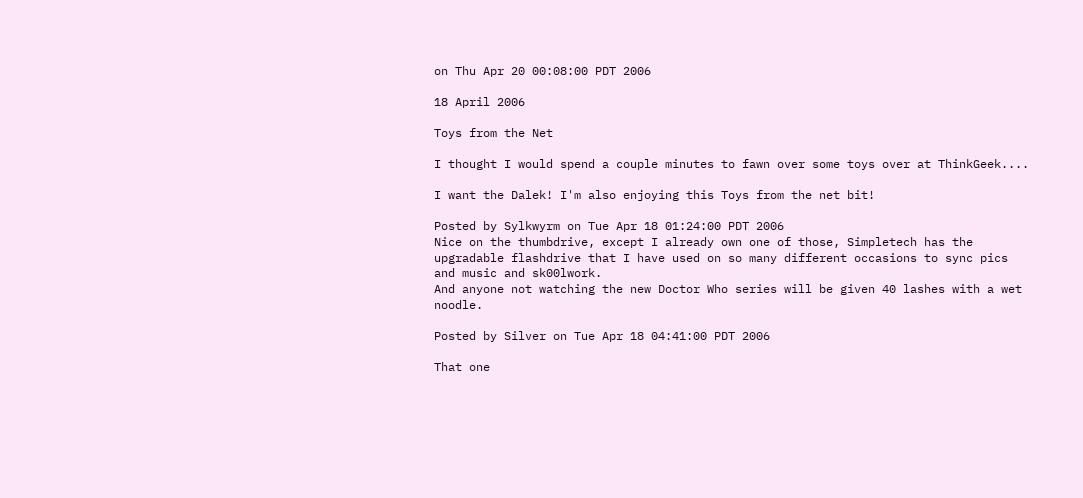on Thu Apr 20 00:08:00 PDT 2006

18 April 2006

Toys from the Net

I thought I would spend a couple minutes to fawn over some toys over at ThinkGeek....

I want the Dalek! I'm also enjoying this Toys from the net bit!

Posted by Sylkwyrm on Tue Apr 18 01:24:00 PDT 2006
Nice on the thumbdrive, except I already own one of those, Simpletech has the upgradable flashdrive that I have used on so many different occasions to sync pics and music and sk00lwork.
And anyone not watching the new Doctor Who series will be given 40 lashes with a wet noodle.

Posted by Silver on Tue Apr 18 04:41:00 PDT 2006

That one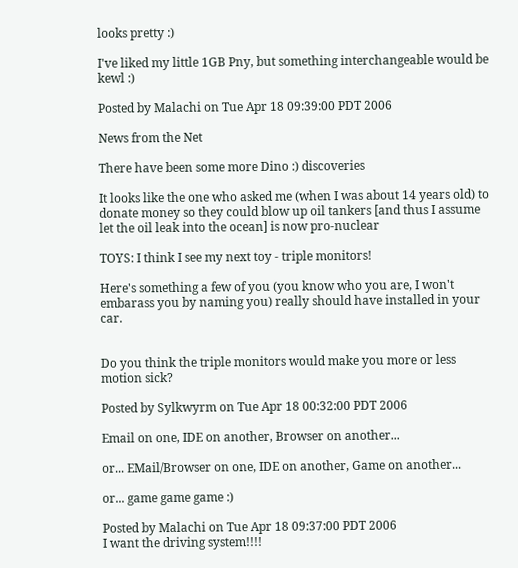looks pretty :)

I've liked my little 1GB Pny, but something interchangeable would be kewl :)

Posted by Malachi on Tue Apr 18 09:39:00 PDT 2006

News from the Net

There have been some more Dino :) discoveries

It looks like the one who asked me (when I was about 14 years old) to donate money so they could blow up oil tankers [and thus I assume let the oil leak into the ocean] is now pro-nuclear

TOYS: I think I see my next toy - triple monitors!

Here's something a few of you (you know who you are, I won't embarass you by naming you) really should have installed in your car.


Do you think the triple monitors would make you more or less motion sick?

Posted by Sylkwyrm on Tue Apr 18 00:32:00 PDT 2006

Email on one, IDE on another, Browser on another...

or... EMail/Browser on one, IDE on another, Game on another...

or... game game game :)

Posted by Malachi on Tue Apr 18 09:37:00 PDT 2006
I want the driving system!!!!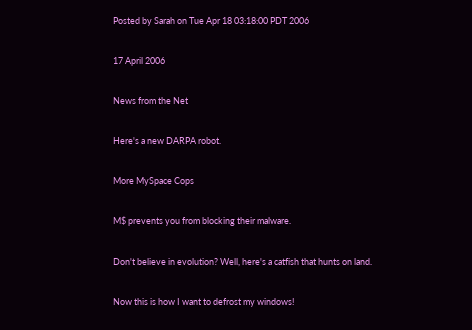Posted by Sarah on Tue Apr 18 03:18:00 PDT 2006

17 April 2006

News from the Net

Here's a new DARPA robot.

More MySpace Cops

M$ prevents you from blocking their malware.

Don't believe in evolution? Well, here's a catfish that hunts on land.

Now this is how I want to defrost my windows!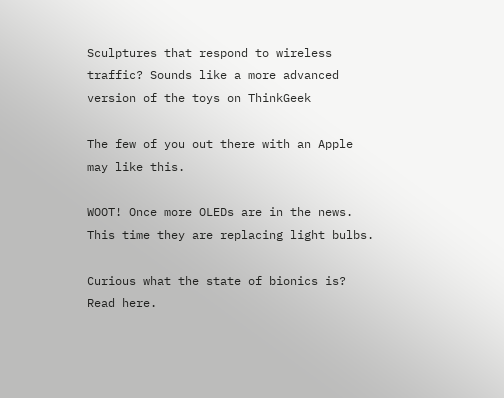Sculptures that respond to wireless traffic? Sounds like a more advanced version of the toys on ThinkGeek

The few of you out there with an Apple may like this.

WOOT! Once more OLEDs are in the news. This time they are replacing light bulbs.

Curious what the state of bionics is? Read here.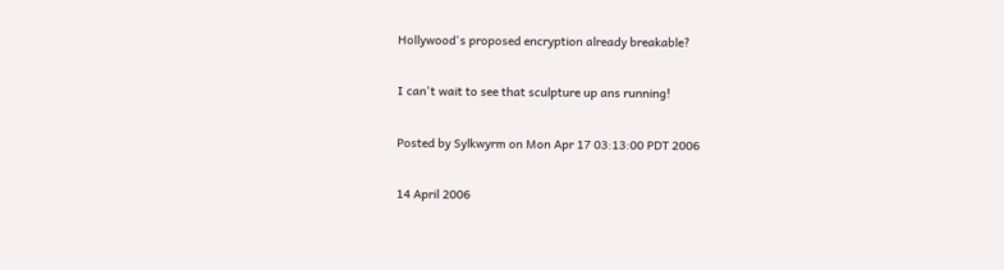Hollywood's proposed encryption already breakable?

I can't wait to see that sculpture up ans running!

Posted by Sylkwyrm on Mon Apr 17 03:13:00 PDT 2006

14 April 2006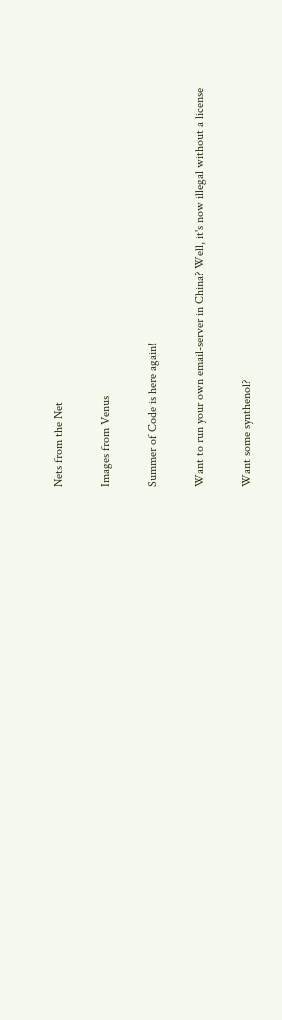Nets from the Net

Images from Venus

Summer of Code is here again!

Want to run your own email-server in China? Well, it's now illegal without a license

Want some synthenol?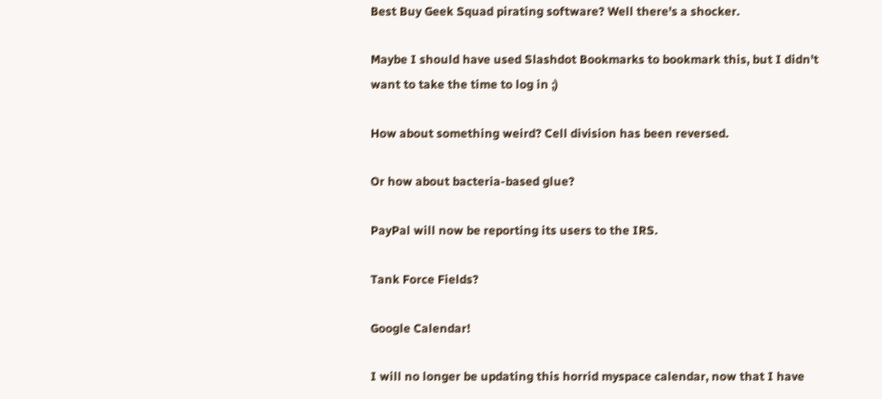Best Buy Geek Squad pirating software? Well there's a shocker.

Maybe I should have used Slashdot Bookmarks to bookmark this, but I didn't want to take the time to log in ;)

How about something weird? Cell division has been reversed.

Or how about bacteria-based glue?

PayPal will now be reporting its users to the IRS.

Tank Force Fields?

Google Calendar!

I will no longer be updating this horrid myspace calendar, now that I have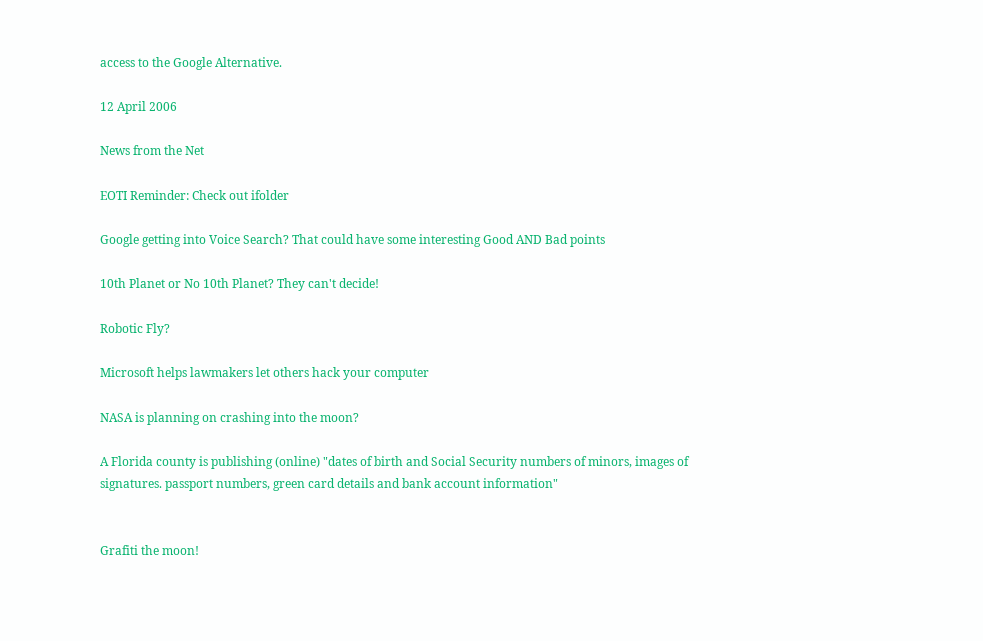access to the Google Alternative.

12 April 2006

News from the Net

EOTI Reminder: Check out ifolder

Google getting into Voice Search? That could have some interesting Good AND Bad points

10th Planet or No 10th Planet? They can't decide!

Robotic Fly?

Microsoft helps lawmakers let others hack your computer

NASA is planning on crashing into the moon?

A Florida county is publishing (online) "dates of birth and Social Security numbers of minors, images of signatures. passport numbers, green card details and bank account information"


Grafiti the moon!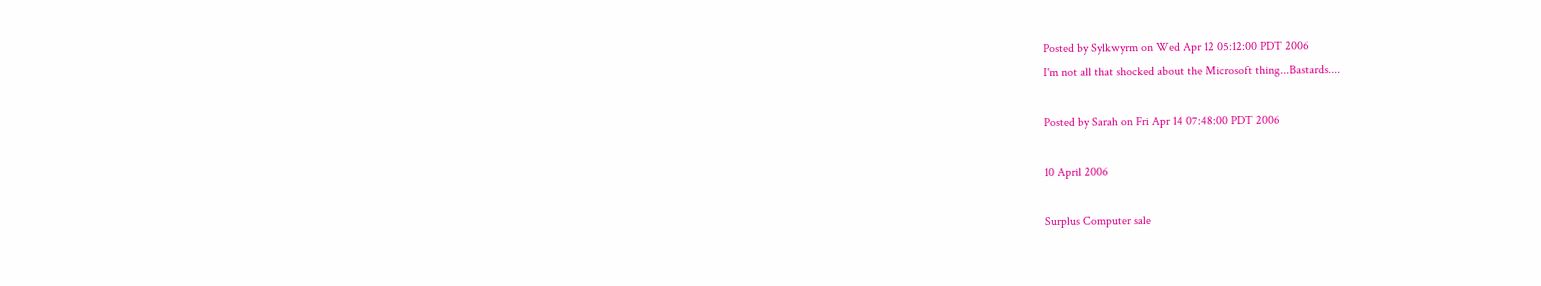Posted by Sylkwyrm on Wed Apr 12 05:12:00 PDT 2006
I'm not all that shocked about the Microsoft thing...Bastards....

Posted by Sarah on Fri Apr 14 07:48:00 PDT 2006

10 April 2006

Surplus Computer sale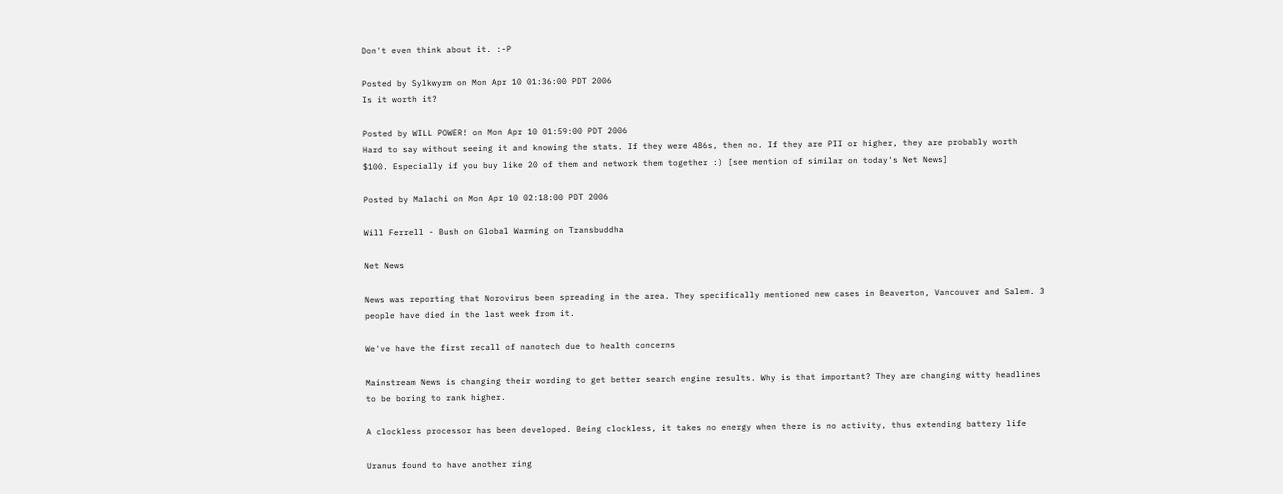Don't even think about it. :-P

Posted by Sylkwyrm on Mon Apr 10 01:36:00 PDT 2006
Is it worth it?

Posted by WILL POWER! on Mon Apr 10 01:59:00 PDT 2006
Hard to say without seeing it and knowing the stats. If they were 486s, then no. If they are PII or higher, they are probably worth $100. Especially if you buy like 20 of them and network them together :) [see mention of similar on today's Net News]

Posted by Malachi on Mon Apr 10 02:18:00 PDT 2006

Will Ferrell - Bush on Global Warming on Transbuddha

Net News

News was reporting that Norovirus been spreading in the area. They specifically mentioned new cases in Beaverton, Vancouver and Salem. 3 people have died in the last week from it.

We've have the first recall of nanotech due to health concerns

Mainstream News is changing their wording to get better search engine results. Why is that important? They are changing witty headlines to be boring to rank higher.

A clockless processor has been developed. Being clockless, it takes no energy when there is no activity, thus extending battery life

Uranus found to have another ring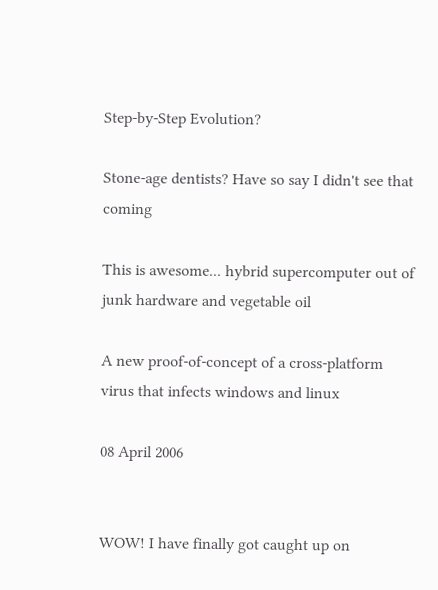Step-by-Step Evolution?

Stone-age dentists? Have so say I didn't see that coming

This is awesome... hybrid supercomputer out of junk hardware and vegetable oil

A new proof-of-concept of a cross-platform virus that infects windows and linux

08 April 2006


WOW! I have finally got caught up on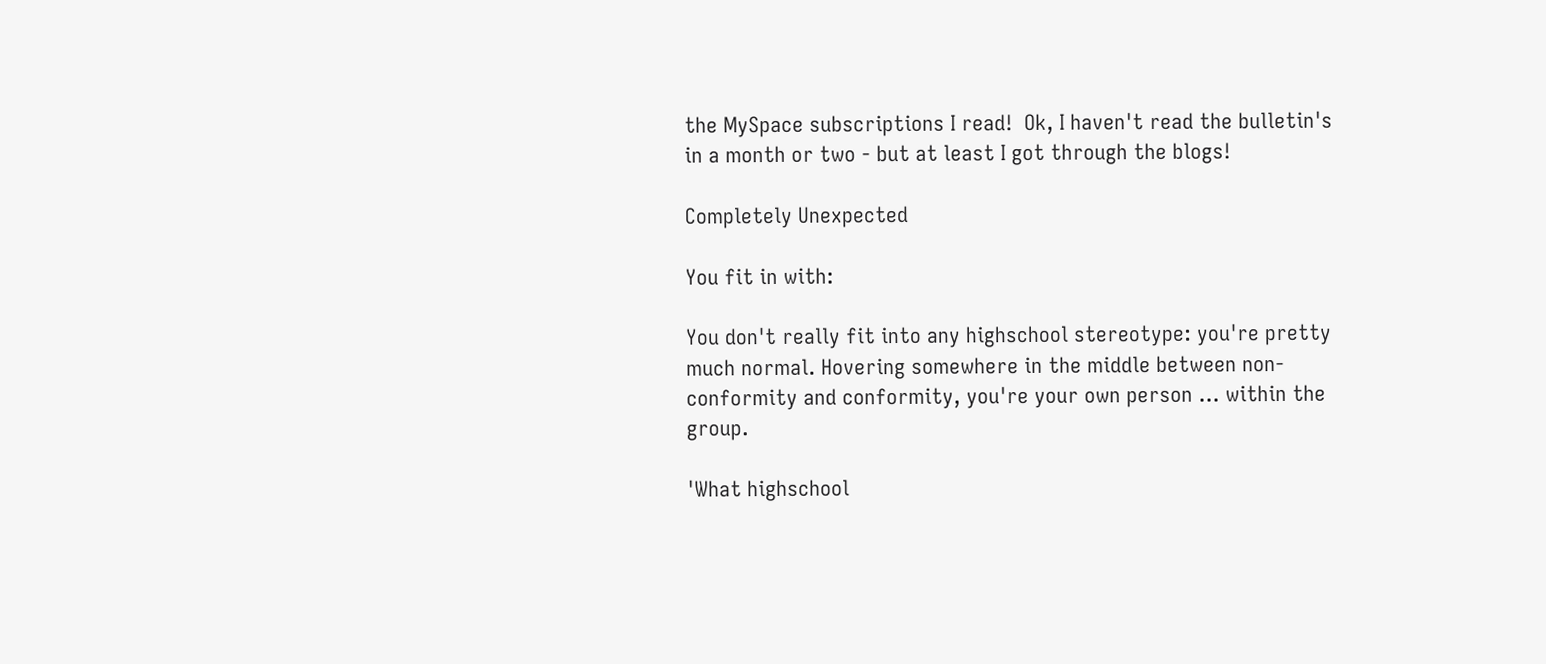the MySpace subscriptions I read!  Ok, I haven't read the bulletin's in a month or two - but at least I got through the blogs!

Completely Unexpected

You fit in with:

You don't really fit into any highschool stereotype: you're pretty much normal. Hovering somewhere in the middle between non-conformity and conformity, you're your own person ... within the group.

'What highschool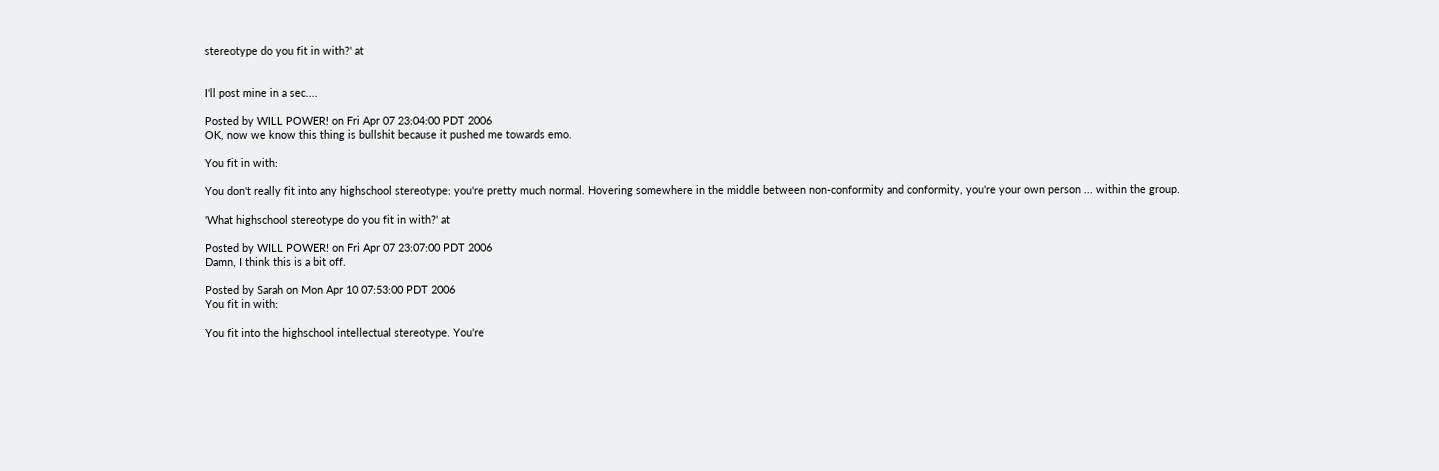stereotype do you fit in with?' at


I'll post mine in a sec....

Posted by WILL POWER! on Fri Apr 07 23:04:00 PDT 2006
OK, now we know this thing is bullshit because it pushed me towards emo.

You fit in with:

You don't really fit into any highschool stereotype: you're pretty much normal. Hovering somewhere in the middle between non-conformity and conformity, you're your own person ... within the group.

'What highschool stereotype do you fit in with?' at

Posted by WILL POWER! on Fri Apr 07 23:07:00 PDT 2006
Damn, I think this is a bit off.

Posted by Sarah on Mon Apr 10 07:53:00 PDT 2006
You fit in with:

You fit into the highschool intellectual stereotype. You're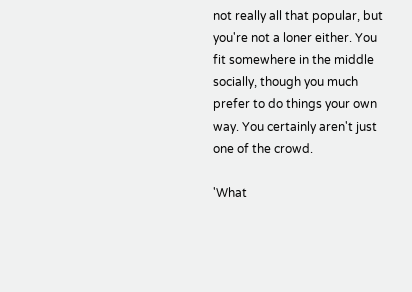not really all that popular, but you're not a loner either. You fit somewhere in the middle socially, though you much prefer to do things your own way. You certainly aren't just one of the crowd.

'What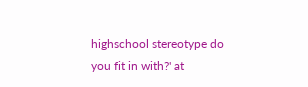highschool stereotype do you fit in with?' at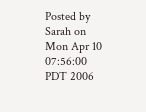Posted by Sarah on Mon Apr 10 07:56:00 PDT 2006